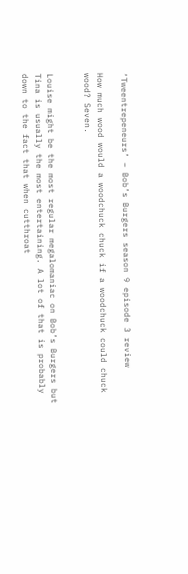‘Tweentrepeneurs’ – Bob’s Burgers season 9 episode 3 review

How much wood would a woodchuck chuck if a woodchuck could chuck wood? Seven.


Louise might be the most regular megalomaniac on Bob’s Burgers but Tina is usually the most entertaining. A lot of that is probably down to the fact that when cutthroat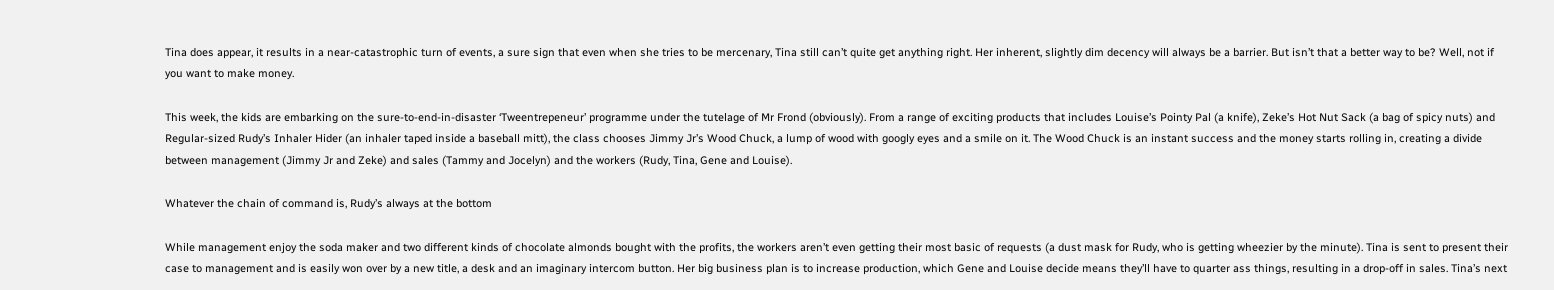Tina does appear, it results in a near-catastrophic turn of events, a sure sign that even when she tries to be mercenary, Tina still can’t quite get anything right. Her inherent, slightly dim decency will always be a barrier. But isn’t that a better way to be? Well, not if you want to make money.

This week, the kids are embarking on the sure-to-end-in-disaster ‘Tweentrepeneur’ programme under the tutelage of Mr Frond (obviously). From a range of exciting products that includes Louise’s Pointy Pal (a knife), Zeke’s Hot Nut Sack (a bag of spicy nuts) and Regular-sized Rudy’s Inhaler Hider (an inhaler taped inside a baseball mitt), the class chooses Jimmy Jr’s Wood Chuck, a lump of wood with googly eyes and a smile on it. The Wood Chuck is an instant success and the money starts rolling in, creating a divide between management (Jimmy Jr and Zeke) and sales (Tammy and Jocelyn) and the workers (Rudy, Tina, Gene and Louise).

Whatever the chain of command is, Rudy’s always at the bottom

While management enjoy the soda maker and two different kinds of chocolate almonds bought with the profits, the workers aren’t even getting their most basic of requests (a dust mask for Rudy, who is getting wheezier by the minute). Tina is sent to present their case to management and is easily won over by a new title, a desk and an imaginary intercom button. Her big business plan is to increase production, which Gene and Louise decide means they’ll have to quarter ass things, resulting in a drop-off in sales. Tina’s next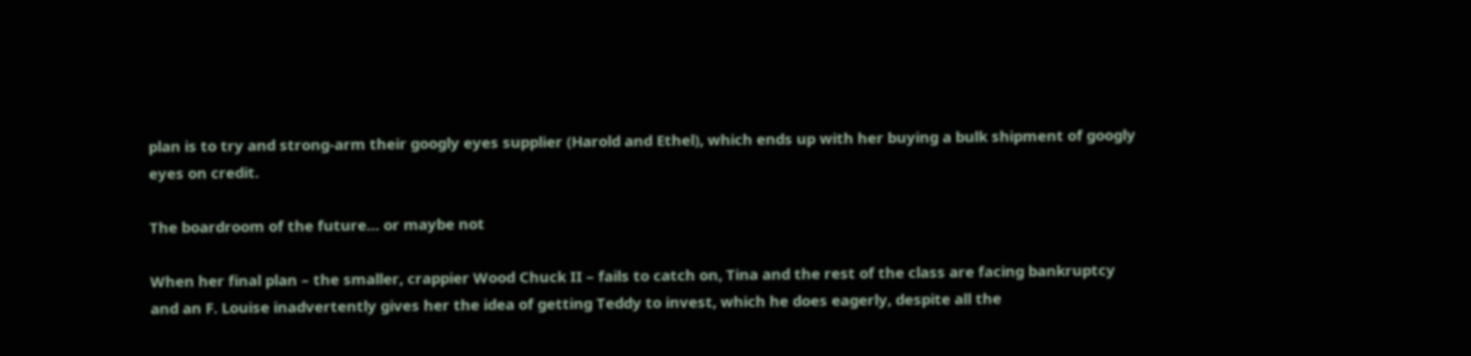plan is to try and strong-arm their googly eyes supplier (Harold and Ethel), which ends up with her buying a bulk shipment of googly eyes on credit.

The boardroom of the future… or maybe not

When her final plan – the smaller, crappier Wood Chuck II – fails to catch on, Tina and the rest of the class are facing bankruptcy and an F. Louise inadvertently gives her the idea of getting Teddy to invest, which he does eagerly, despite all the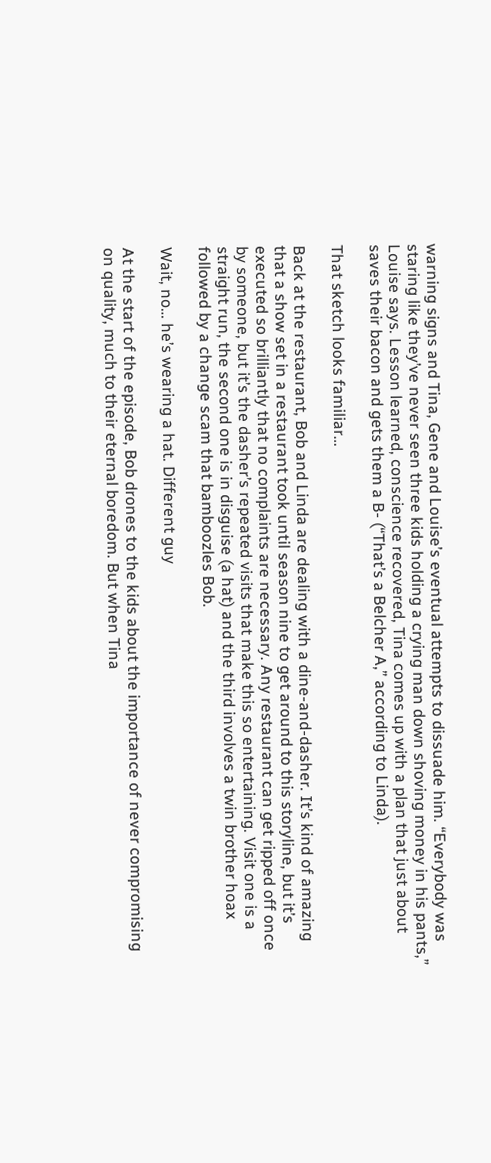warning signs and Tina, Gene and Louise’s eventual attempts to dissuade him. “Everybody was staring like they’ve never seen three kids holding a crying man down shoving money in his pants,” Louise says. Lesson learned, conscience recovered, Tina comes up with a plan that just about saves their bacon and gets them a B- (“That’s a Belcher A,” according to Linda).

That sketch looks familiar…

Back at the restaurant, Bob and Linda are dealing with a dine-and-dasher. It’s kind of amazing that a show set in a restaurant took until season nine to get around to this storyline, but it’s executed so brilliantly that no complaints are necessary. Any restaurant can get ripped off once by someone, but it’s the dasher’s repeated visits that make this so entertaining. Visit one is a straight run, the second one is in disguise (a hat) and the third involves a twin brother hoax followed by a change scam that bamboozles Bob.

Wait, no… he’s wearing a hat. Different guy

At the start of the episode, Bob drones to the kids about the importance of never compromising on quality, much to their eternal boredom. But when Tina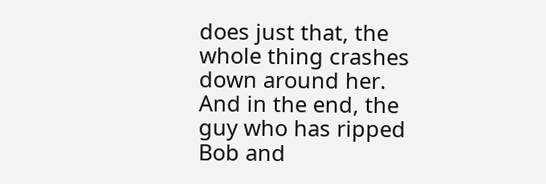does just that, the whole thing crashes down around her. And in the end, the guy who has ripped Bob and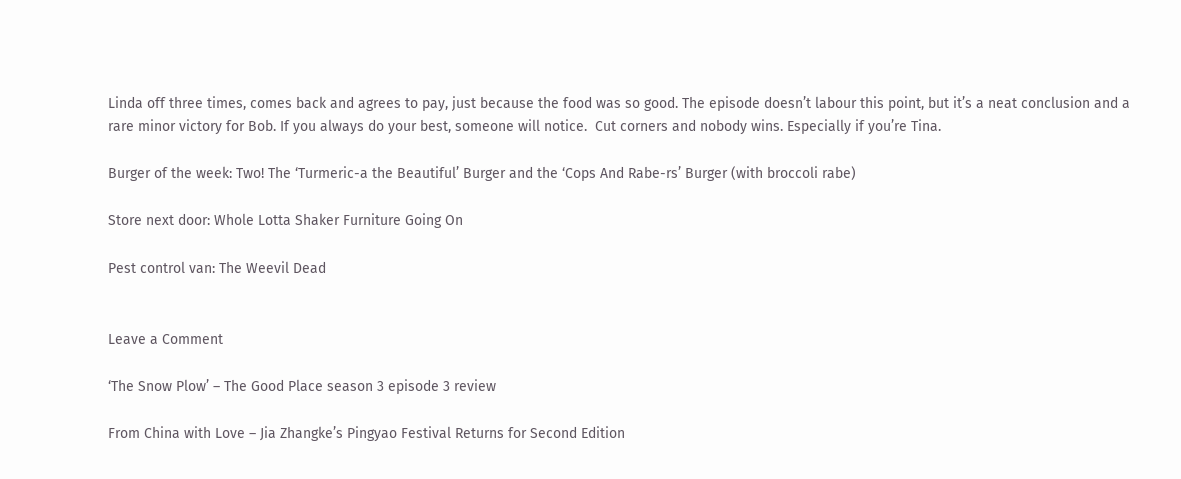Linda off three times, comes back and agrees to pay, just because the food was so good. The episode doesn’t labour this point, but it’s a neat conclusion and a rare minor victory for Bob. If you always do your best, someone will notice.  Cut corners and nobody wins. Especially if you’re Tina.

Burger of the week: Two! The ‘Turmeric-a the Beautiful’ Burger and the ‘Cops And Rabe-rs’ Burger (with broccoli rabe)

Store next door: Whole Lotta Shaker Furniture Going On

Pest control van: The Weevil Dead


Leave a Comment

‘The Snow Plow’ – The Good Place season 3 episode 3 review

From China with Love – Jia Zhangke’s Pingyao Festival Returns for Second Edition